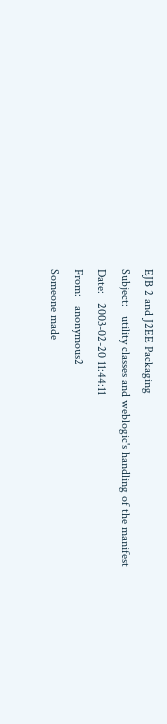EJB 2 and J2EE Packaging
Subject:   utility classes and weblogic's handling of the manifest
Date:   2003-02-20 11:44:11
From:   anonymous2
Someone made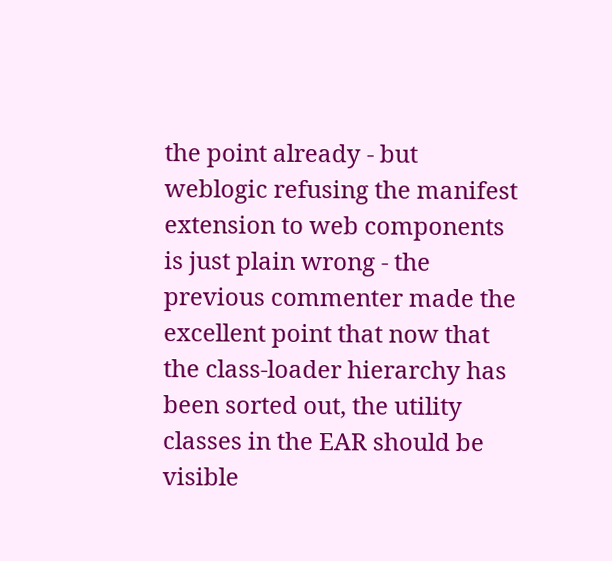the point already - but weblogic refusing the manifest extension to web components is just plain wrong - the previous commenter made the excellent point that now that the class-loader hierarchy has been sorted out, the utility classes in the EAR should be visible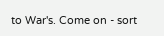to War's. Come on - sort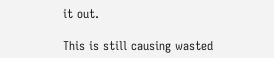it out.

This is still causing wasted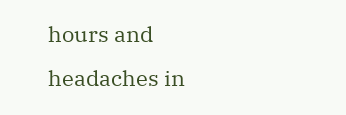hours and headaches in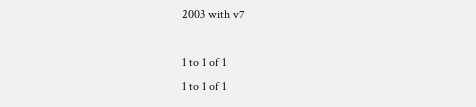2003 with v7

1 to 1 of 1
1 to 1 of 1